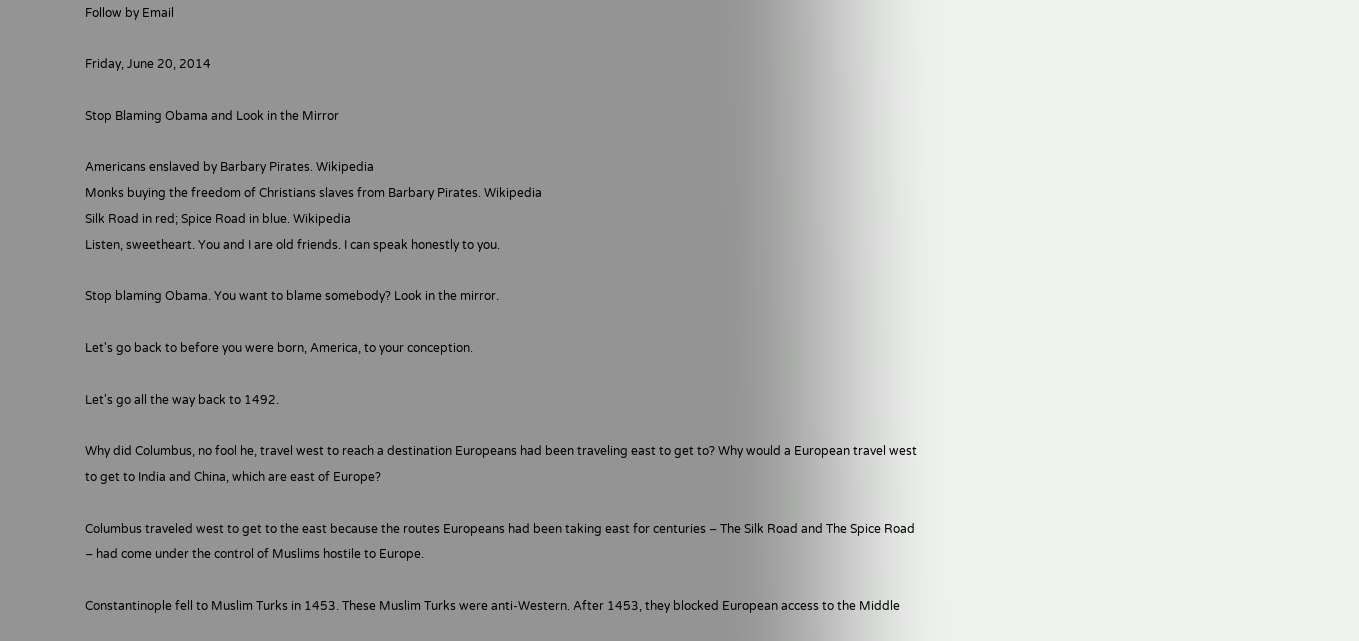Follow by Email

Friday, June 20, 2014

Stop Blaming Obama and Look in the Mirror

Americans enslaved by Barbary Pirates. Wikipedia
Monks buying the freedom of Christians slaves from Barbary Pirates. Wikipedia
Silk Road in red; Spice Road in blue. Wikipedia
Listen, sweetheart. You and I are old friends. I can speak honestly to you.

Stop blaming Obama. You want to blame somebody? Look in the mirror.

Let's go back to before you were born, America, to your conception.

Let's go all the way back to 1492.

Why did Columbus, no fool he, travel west to reach a destination Europeans had been traveling east to get to? Why would a European travel west to get to India and China, which are east of Europe?

Columbus traveled west to get to the east because the routes Europeans had been taking east for centuries – The Silk Road and The Spice Road – had come under the control of Muslims hostile to Europe.

Constantinople fell to Muslim Turks in 1453. These Muslim Turks were anti-Western. After 1453, they blocked European access to the Middle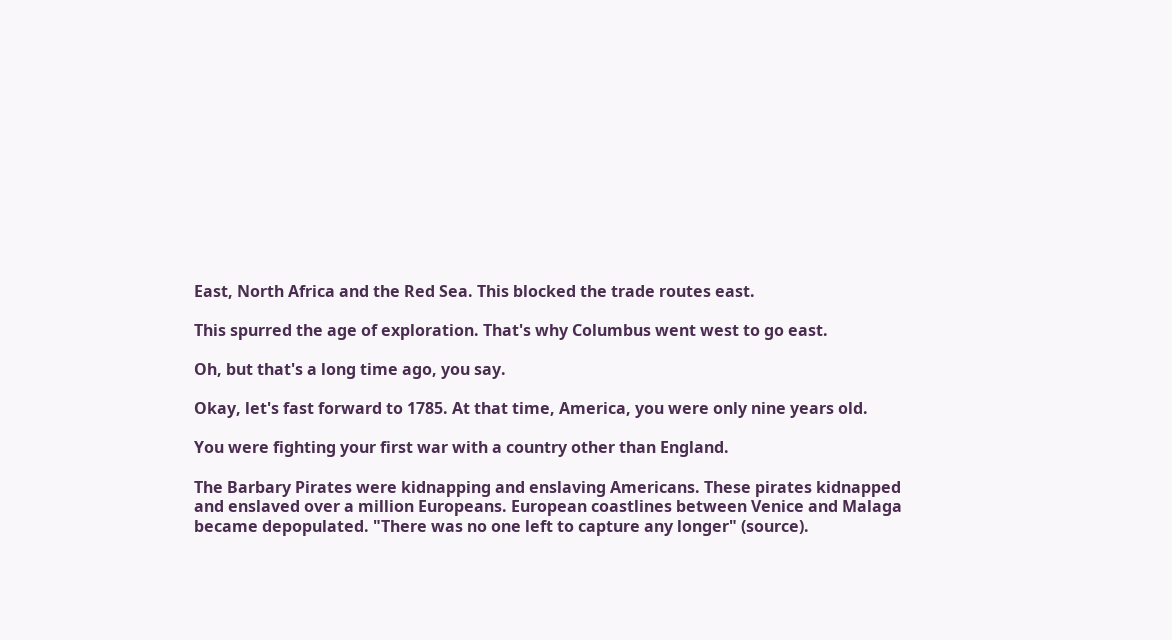East, North Africa and the Red Sea. This blocked the trade routes east.

This spurred the age of exploration. That's why Columbus went west to go east.

Oh, but that's a long time ago, you say.

Okay, let's fast forward to 1785. At that time, America, you were only nine years old.

You were fighting your first war with a country other than England.

The Barbary Pirates were kidnapping and enslaving Americans. These pirates kidnapped and enslaved over a million Europeans. European coastlines between Venice and Malaga became depopulated. "There was no one left to capture any longer" (source).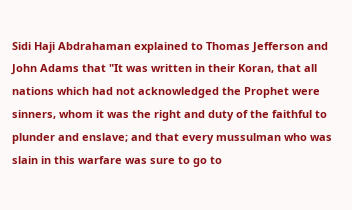Sidi Haji Abdrahaman explained to Thomas Jefferson and John Adams that "It was written in their Koran, that all nations which had not acknowledged the Prophet were sinners, whom it was the right and duty of the faithful to plunder and enslave; and that every mussulman who was slain in this warfare was sure to go to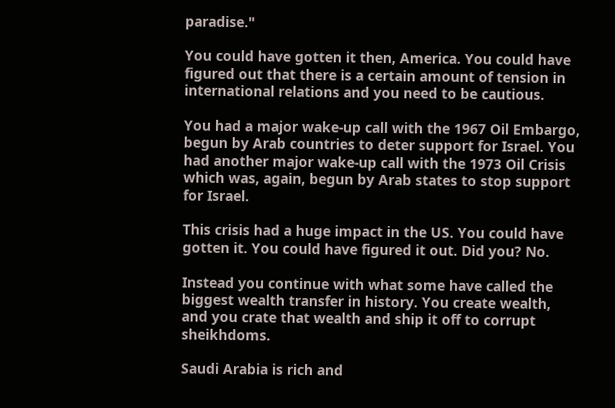paradise."

You could have gotten it then, America. You could have figured out that there is a certain amount of tension in international relations and you need to be cautious.

You had a major wake-up call with the 1967 Oil Embargo, begun by Arab countries to deter support for Israel. You had another major wake-up call with the 1973 Oil Crisis which was, again, begun by Arab states to stop support for Israel.

This crisis had a huge impact in the US. You could have gotten it. You could have figured it out. Did you? No.

Instead you continue with what some have called the biggest wealth transfer in history. You create wealth, and you crate that wealth and ship it off to corrupt sheikhdoms.

Saudi Arabia is rich and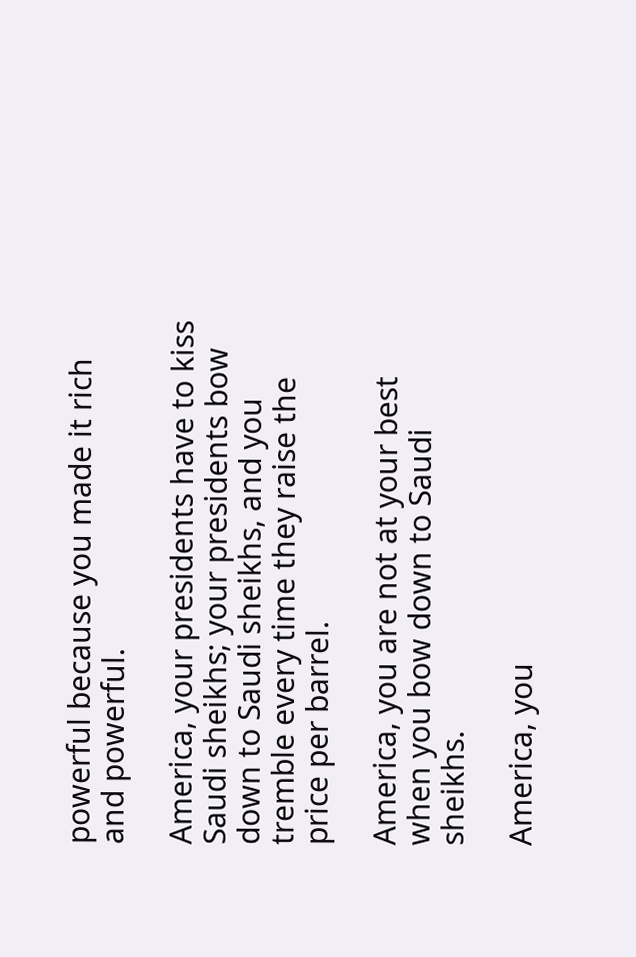powerful because you made it rich and powerful.

America, your presidents have to kiss Saudi sheikhs; your presidents bow down to Saudi sheikhs, and you tremble every time they raise the price per barrel.

America, you are not at your best when you bow down to Saudi sheikhs.

America, you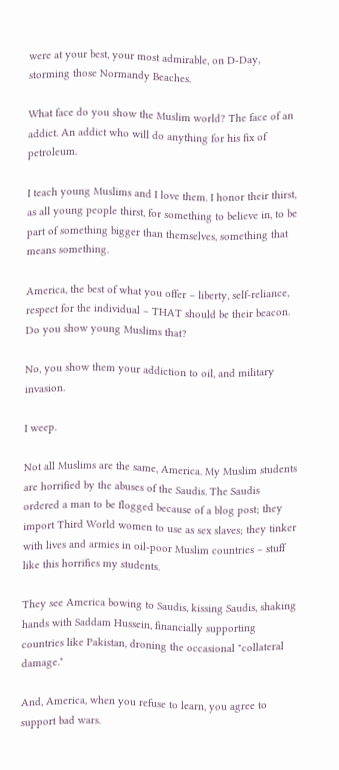were at your best, your most admirable, on D-Day, storming those Normandy Beaches.

What face do you show the Muslim world? The face of an addict. An addict who will do anything for his fix of petroleum.

I teach young Muslims and I love them. I honor their thirst, as all young people thirst, for something to believe in, to be part of something bigger than themselves, something that means something.

America, the best of what you offer – liberty, self-reliance, respect for the individual – THAT should be their beacon. Do you show young Muslims that?

No, you show them your addiction to oil, and military invasion.

I weep.

Not all Muslims are the same, America. My Muslim students are horrified by the abuses of the Saudis. The Saudis ordered a man to be flogged because of a blog post; they import Third World women to use as sex slaves; they tinker with lives and armies in oil-poor Muslim countries – stuff like this horrifies my students.

They see America bowing to Saudis, kissing Saudis, shaking hands with Saddam Hussein, financially supporting countries like Pakistan, droning the occasional "collateral damage."

And, America, when you refuse to learn, you agree to support bad wars.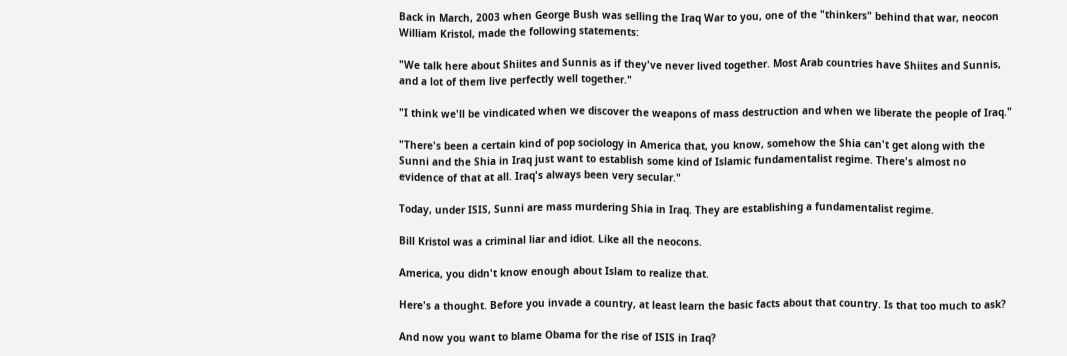Back in March, 2003 when George Bush was selling the Iraq War to you, one of the "thinkers" behind that war, neocon William Kristol, made the following statements:

"We talk here about Shiites and Sunnis as if they've never lived together. Most Arab countries have Shiites and Sunnis, and a lot of them live perfectly well together."

"I think we'll be vindicated when we discover the weapons of mass destruction and when we liberate the people of Iraq."

"There's been a certain kind of pop sociology in America that, you know, somehow the Shia can't get along with the Sunni and the Shia in Iraq just want to establish some kind of Islamic fundamentalist regime. There's almost no evidence of that at all. Iraq's always been very secular."

Today, under ISIS, Sunni are mass murdering Shia in Iraq. They are establishing a fundamentalist regime.

Bill Kristol was a criminal liar and idiot. Like all the neocons.

America, you didn't know enough about Islam to realize that.

Here's a thought. Before you invade a country, at least learn the basic facts about that country. Is that too much to ask?

And now you want to blame Obama for the rise of ISIS in Iraq?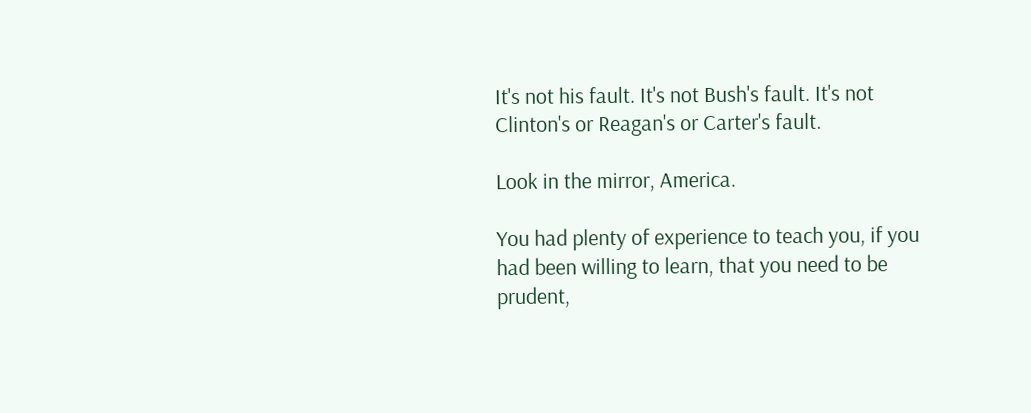It's not his fault. It's not Bush's fault. It's not Clinton's or Reagan's or Carter's fault.

Look in the mirror, America.

You had plenty of experience to teach you, if you had been willing to learn, that you need to be prudent,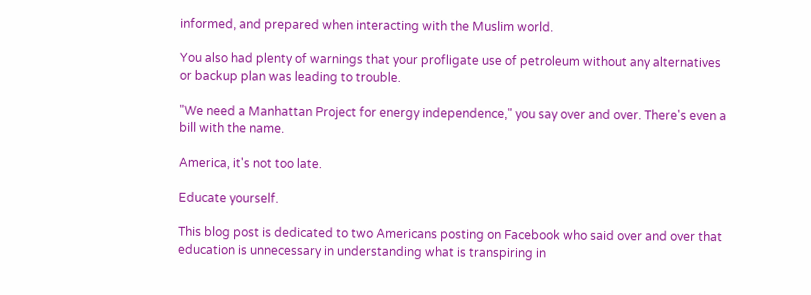informed, and prepared when interacting with the Muslim world.

You also had plenty of warnings that your profligate use of petroleum without any alternatives or backup plan was leading to trouble.

"We need a Manhattan Project for energy independence," you say over and over. There's even a bill with the name.

America, it's not too late.

Educate yourself.

This blog post is dedicated to two Americans posting on Facebook who said over and over that education is unnecessary in understanding what is transpiring in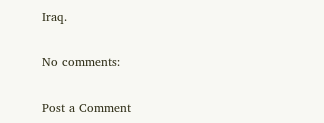Iraq.

No comments:

Post a Comment